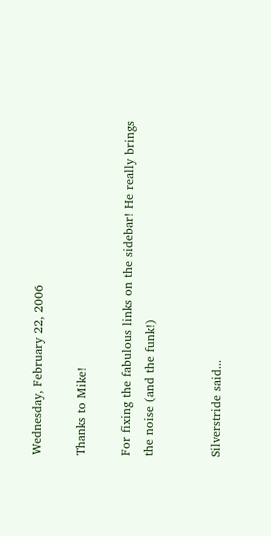Wednesday, February 22, 2006

Thanks to Mike!

For fixing the fabulous links on the sidebar! He really brings the noise (and the funk!)


Silverstride said...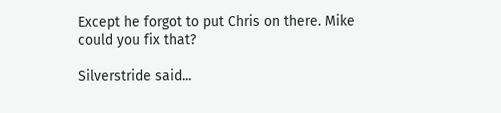Except he forgot to put Chris on there. Mike could you fix that?

Silverstride said...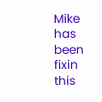Mike has been fixin this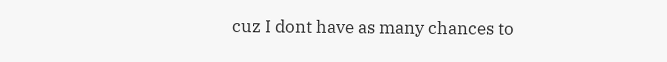cuz I dont have as many chances to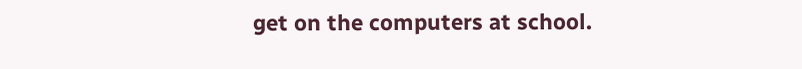get on the computers at school.